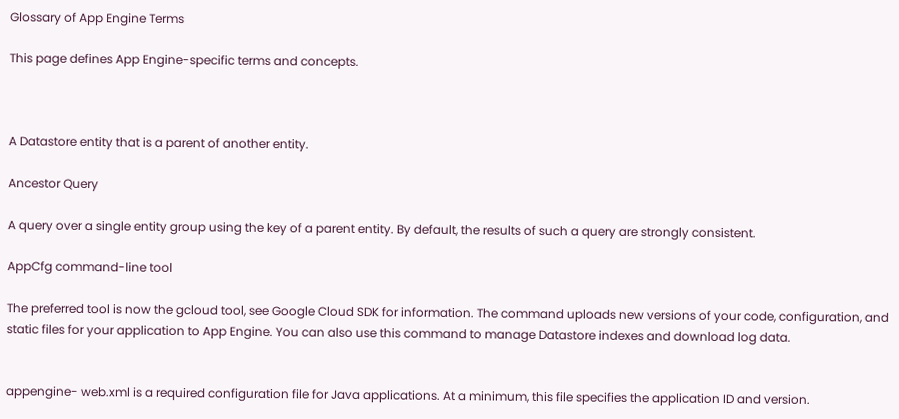Glossary of App Engine Terms

This page defines App Engine-specific terms and concepts.



A Datastore entity that is a parent of another entity.

Ancestor Query

A query over a single entity group using the key of a parent entity. By default, the results of such a query are strongly consistent.

AppCfg command-line tool

The preferred tool is now the gcloud tool, see Google Cloud SDK for information. The command uploads new versions of your code, configuration, and static files for your application to App Engine. You can also use this command to manage Datastore indexes and download log data.


appengine- web.xml is a required configuration file for Java applications. At a minimum, this file specifies the application ID and version.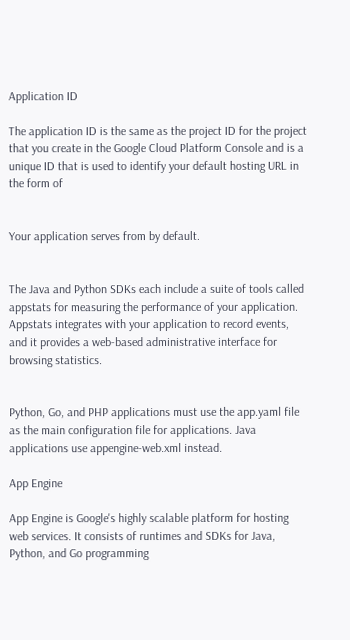Application ID

The application ID is the same as the project ID for the project that you create in the Google Cloud Platform Console and is a unique ID that is used to identify your default hosting URL in the form of


Your application serves from by default.


The Java and Python SDKs each include a suite of tools called appstats for measuring the performance of your application. Appstats integrates with your application to record events, and it provides a web-based administrative interface for browsing statistics.


Python, Go, and PHP applications must use the app.yaml file as the main configuration file for applications. Java applications use appengine-web.xml instead.

App Engine

App Engine is Google's highly scalable platform for hosting web services. It consists of runtimes and SDKs for Java, Python, and Go programming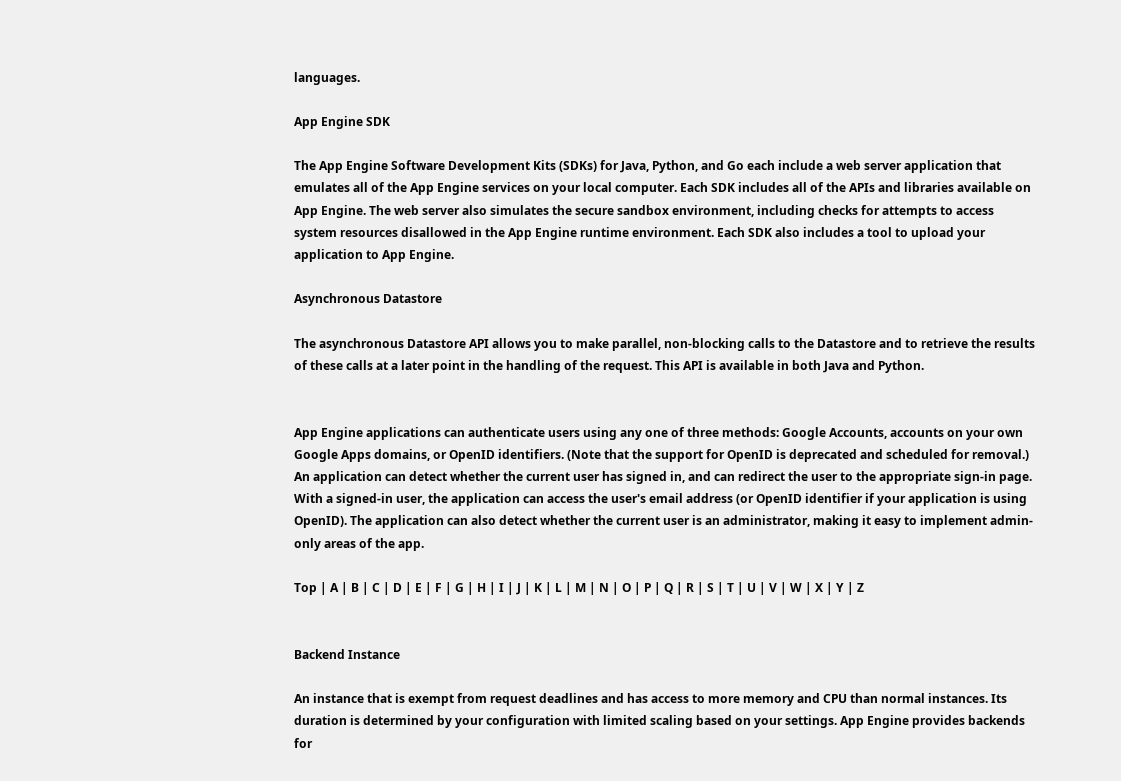languages.

App Engine SDK

The App Engine Software Development Kits (SDKs) for Java, Python, and Go each include a web server application that emulates all of the App Engine services on your local computer. Each SDK includes all of the APIs and libraries available on App Engine. The web server also simulates the secure sandbox environment, including checks for attempts to access system resources disallowed in the App Engine runtime environment. Each SDK also includes a tool to upload your application to App Engine.

Asynchronous Datastore

The asynchronous Datastore API allows you to make parallel, non-blocking calls to the Datastore and to retrieve the results of these calls at a later point in the handling of the request. This API is available in both Java and Python.


App Engine applications can authenticate users using any one of three methods: Google Accounts, accounts on your own Google Apps domains, or OpenID identifiers. (Note that the support for OpenID is deprecated and scheduled for removal.) An application can detect whether the current user has signed in, and can redirect the user to the appropriate sign-in page. With a signed-in user, the application can access the user's email address (or OpenID identifier if your application is using OpenID). The application can also detect whether the current user is an administrator, making it easy to implement admin-only areas of the app.

Top | A | B | C | D | E | F | G | H | I | J | K | L | M | N | O | P | Q | R | S | T | U | V | W | X | Y | Z


Backend Instance

An instance that is exempt from request deadlines and has access to more memory and CPU than normal instances. Its duration is determined by your configuration with limited scaling based on your settings. App Engine provides backends for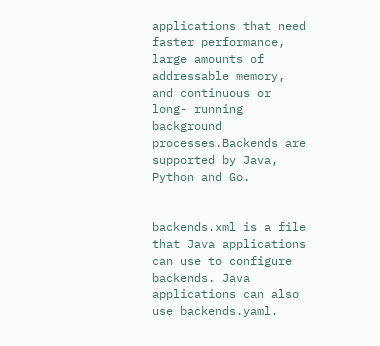applications that need faster performance, large amounts of addressable memory, and continuous or long- running background processes.Backends are supported by Java, Python and Go.


backends.xml is a file that Java applications can use to configure backends. Java applications can also use backends.yaml.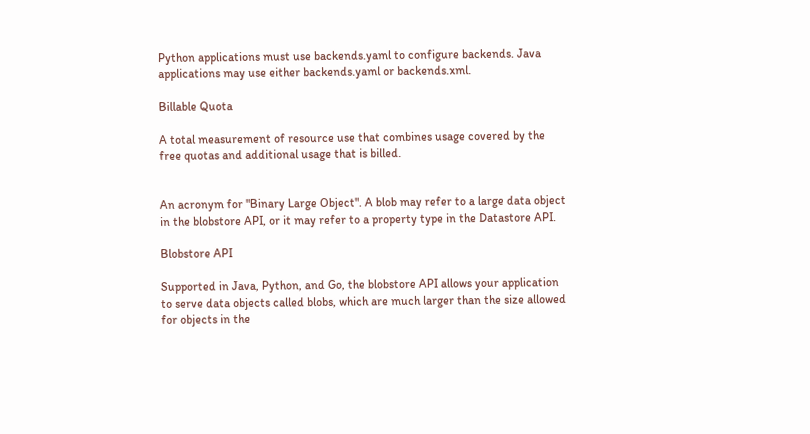Python applications must use backends.yaml to configure backends. Java applications may use either backends.yaml or backends.xml.

Billable Quota

A total measurement of resource use that combines usage covered by the free quotas and additional usage that is billed.


An acronym for "Binary Large Object". A blob may refer to a large data object in the blobstore API, or it may refer to a property type in the Datastore API.

Blobstore API

Supported in Java, Python, and Go, the blobstore API allows your application to serve data objects called blobs, which are much larger than the size allowed for objects in the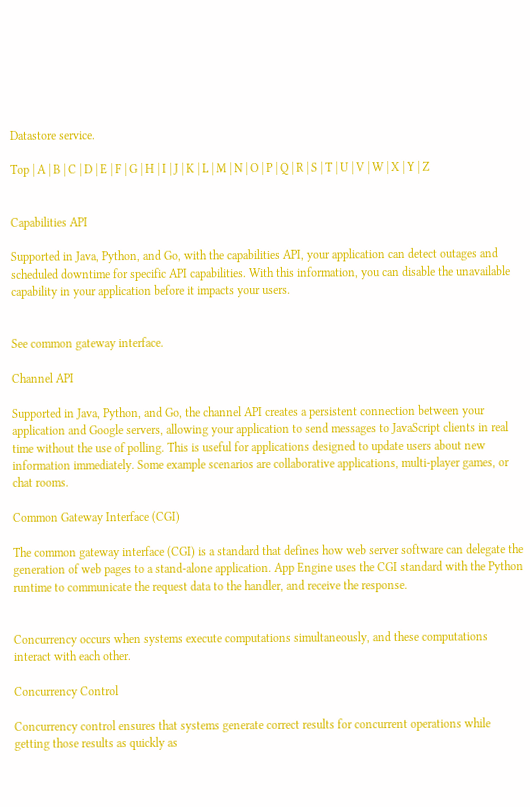Datastore service.

Top | A | B | C | D | E | F | G | H | I | J | K | L | M | N | O | P | Q | R | S | T | U | V | W | X | Y | Z


Capabilities API

Supported in Java, Python, and Go, with the capabilities API, your application can detect outages and scheduled downtime for specific API capabilities. With this information, you can disable the unavailable capability in your application before it impacts your users.


See common gateway interface.

Channel API

Supported in Java, Python, and Go, the channel API creates a persistent connection between your application and Google servers, allowing your application to send messages to JavaScript clients in real time without the use of polling. This is useful for applications designed to update users about new information immediately. Some example scenarios are collaborative applications, multi-player games, or chat rooms.

Common Gateway Interface (CGI)

The common gateway interface (CGI) is a standard that defines how web server software can delegate the generation of web pages to a stand-alone application. App Engine uses the CGI standard with the Python runtime to communicate the request data to the handler, and receive the response.


Concurrency occurs when systems execute computations simultaneously, and these computations interact with each other.

Concurrency Control

Concurrency control ensures that systems generate correct results for concurrent operations while getting those results as quickly as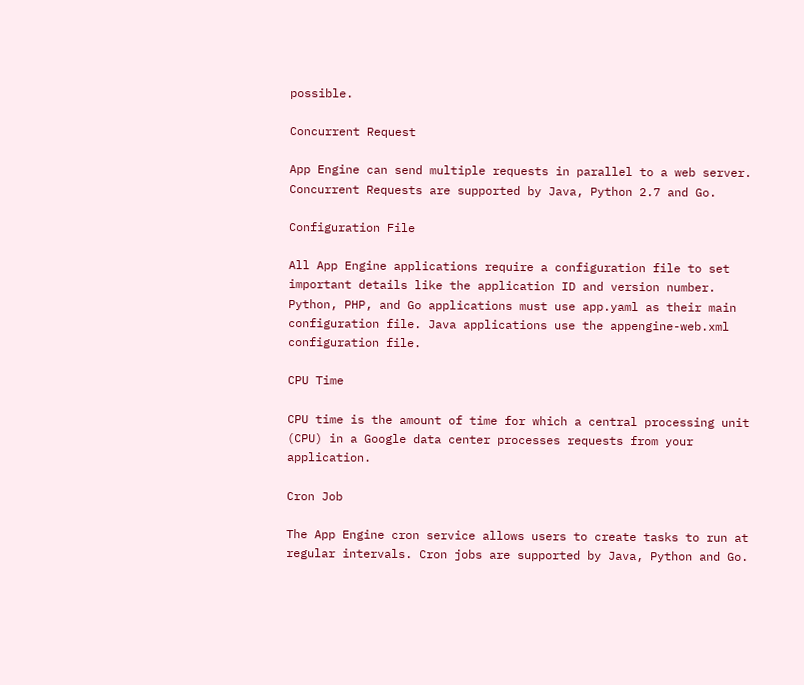possible.

Concurrent Request

App Engine can send multiple requests in parallel to a web server. Concurrent Requests are supported by Java, Python 2.7 and Go.

Configuration File

All App Engine applications require a configuration file to set important details like the application ID and version number. Python, PHP, and Go applications must use app.yaml as their main configuration file. Java applications use the appengine-web.xml configuration file.

CPU Time

CPU time is the amount of time for which a central processing unit (CPU) in a Google data center processes requests from your application.

Cron Job

The App Engine cron service allows users to create tasks to run at regular intervals. Cron jobs are supported by Java, Python and Go.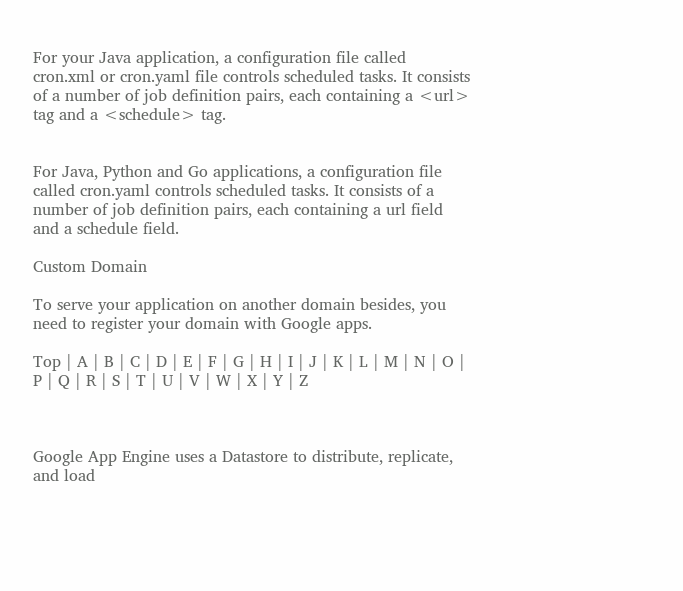For your Java application, a configuration file called cron.xml or cron.yaml file controls scheduled tasks. It consists of a number of job definition pairs, each containing a <url> tag and a <schedule> tag.


For Java, Python and Go applications, a configuration file called cron.yaml controls scheduled tasks. It consists of a number of job definition pairs, each containing a url field and a schedule field.

Custom Domain

To serve your application on another domain besides, you need to register your domain with Google apps.

Top | A | B | C | D | E | F | G | H | I | J | K | L | M | N | O | P | Q | R | S | T | U | V | W | X | Y | Z



Google App Engine uses a Datastore to distribute, replicate, and load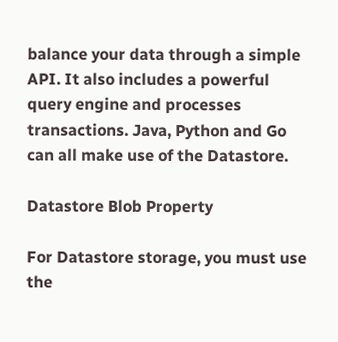balance your data through a simple API. It also includes a powerful query engine and processes transactions. Java, Python and Go can all make use of the Datastore.

Datastore Blob Property

For Datastore storage, you must use the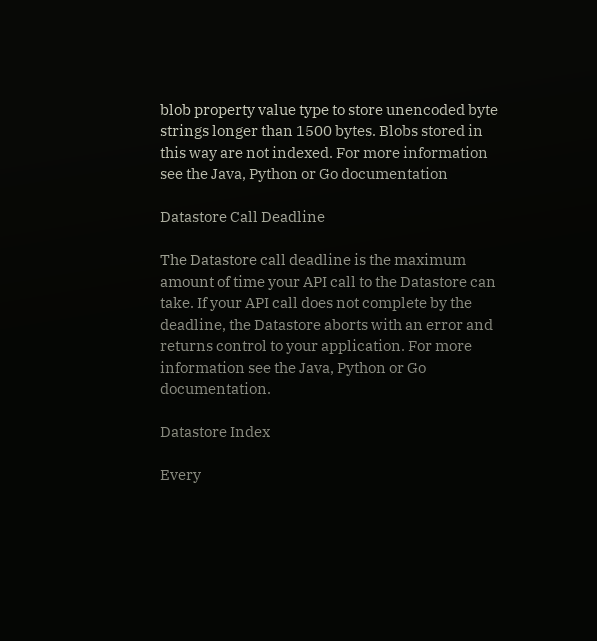blob property value type to store unencoded byte strings longer than 1500 bytes. Blobs stored in this way are not indexed. For more information see the Java, Python or Go documentation

Datastore Call Deadline

The Datastore call deadline is the maximum amount of time your API call to the Datastore can take. If your API call does not complete by the deadline, the Datastore aborts with an error and returns control to your application. For more information see the Java, Python or Go documentation.

Datastore Index

Every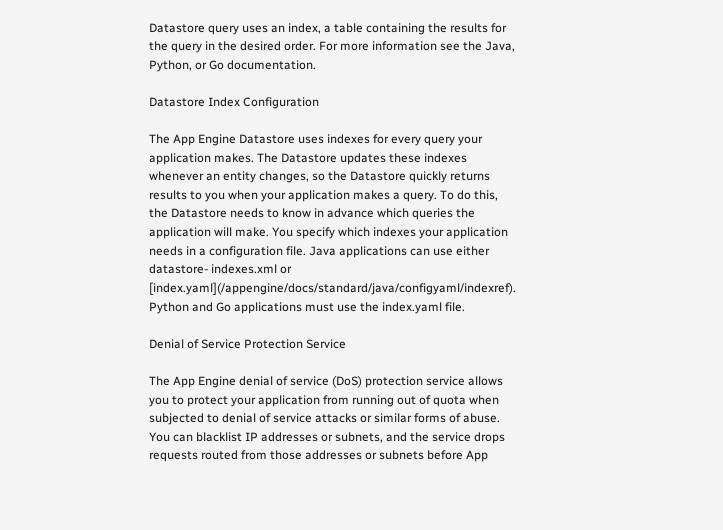Datastore query uses an index, a table containing the results for the query in the desired order. For more information see the Java, Python, or Go documentation.

Datastore Index Configuration

The App Engine Datastore uses indexes for every query your application makes. The Datastore updates these indexes whenever an entity changes, so the Datastore quickly returns results to you when your application makes a query. To do this, the Datastore needs to know in advance which queries the application will make. You specify which indexes your application needs in a configuration file. Java applications can use either datastore- indexes.xml or [index.yaml](/appengine/docs/standard/java/configyaml/indexref). Python and Go applications must use the index.yaml file.

Denial of Service Protection Service

The App Engine denial of service (DoS) protection service allows you to protect your application from running out of quota when subjected to denial of service attacks or similar forms of abuse. You can blacklist IP addresses or subnets, and the service drops requests routed from those addresses or subnets before App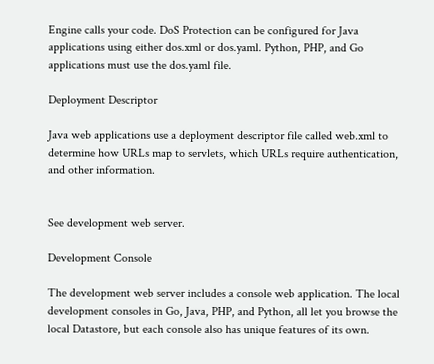Engine calls your code. DoS Protection can be configured for Java applications using either dos.xml or dos.yaml. Python, PHP, and Go applications must use the dos.yaml file.

Deployment Descriptor

Java web applications use a deployment descriptor file called web.xml to determine how URLs map to servlets, which URLs require authentication, and other information.


See development web server.

Development Console

The development web server includes a console web application. The local development consoles in Go, Java, PHP, and Python, all let you browse the local Datastore, but each console also has unique features of its own.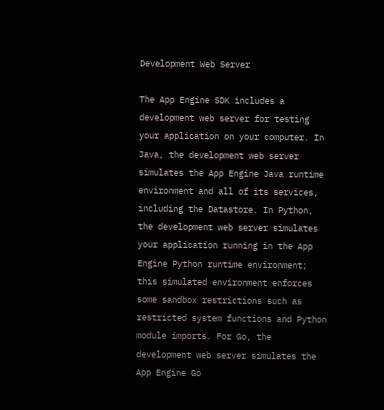Development Web Server

The App Engine SDK includes a development web server for testing your application on your computer. In Java, the development web server simulates the App Engine Java runtime environment and all of its services, including the Datastore. In Python, the development web server simulates your application running in the App Engine Python runtime environment; this simulated environment enforces some sandbox restrictions such as restricted system functions and Python module imports. For Go, the development web server simulates the App Engine Go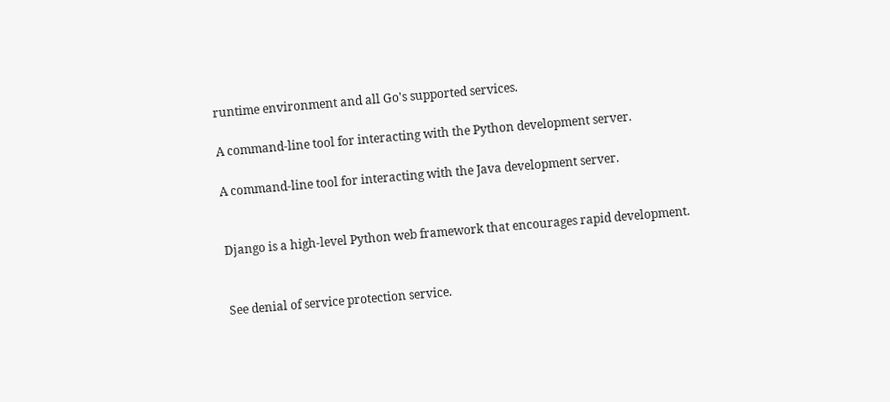runtime environment and all Go's supported services.

A command-line tool for interacting with the Python development server.

A command-line tool for interacting with the Java development server.


Django is a high-level Python web framework that encourages rapid development.


See denial of service protection service.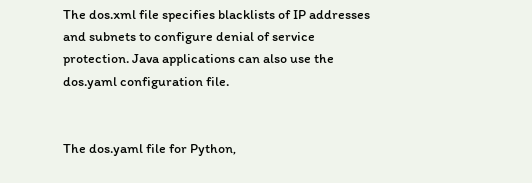The dos.xml file specifies blacklists of IP addresses and subnets to configure denial of service protection. Java applications can also use the dos.yaml configuration file.


The dos.yaml file for Python,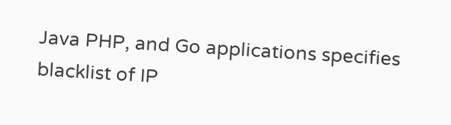Java PHP, and Go applications specifies blacklist of IP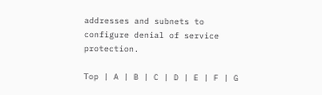addresses and subnets to configure denial of service protection.

Top | A | B | C | D | E | F | G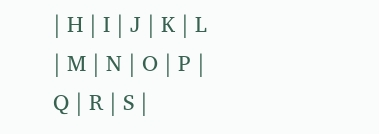| H | I | J | K | L | M | N | O | P | Q | R | S |